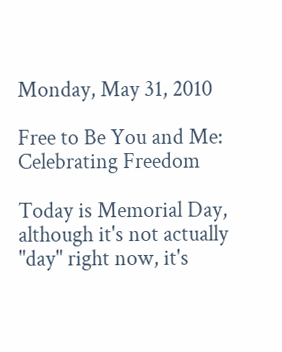Monday, May 31, 2010

Free to Be You and Me: Celebrating Freedom

Today is Memorial Day, although it's not actually "day" right now, it's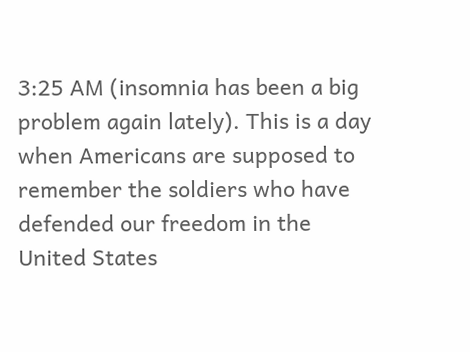3:25 AM (insomnia has been a big problem again lately). This is a day when Americans are supposed to remember the soldiers who have defended our freedom in the United States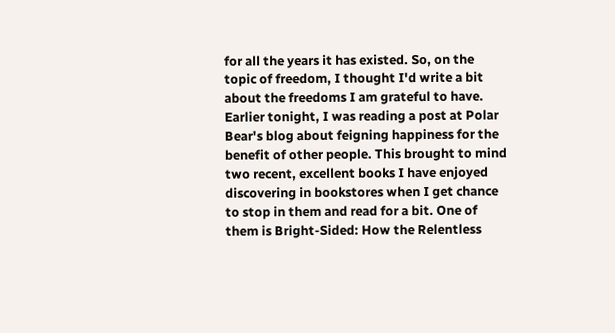for all the years it has existed. So, on the topic of freedom, I thought I'd write a bit about the freedoms I am grateful to have. Earlier tonight, I was reading a post at Polar Bear's blog about feigning happiness for the benefit of other people. This brought to mind two recent, excellent books I have enjoyed discovering in bookstores when I get chance to stop in them and read for a bit. One of them is Bright-Sided: How the Relentless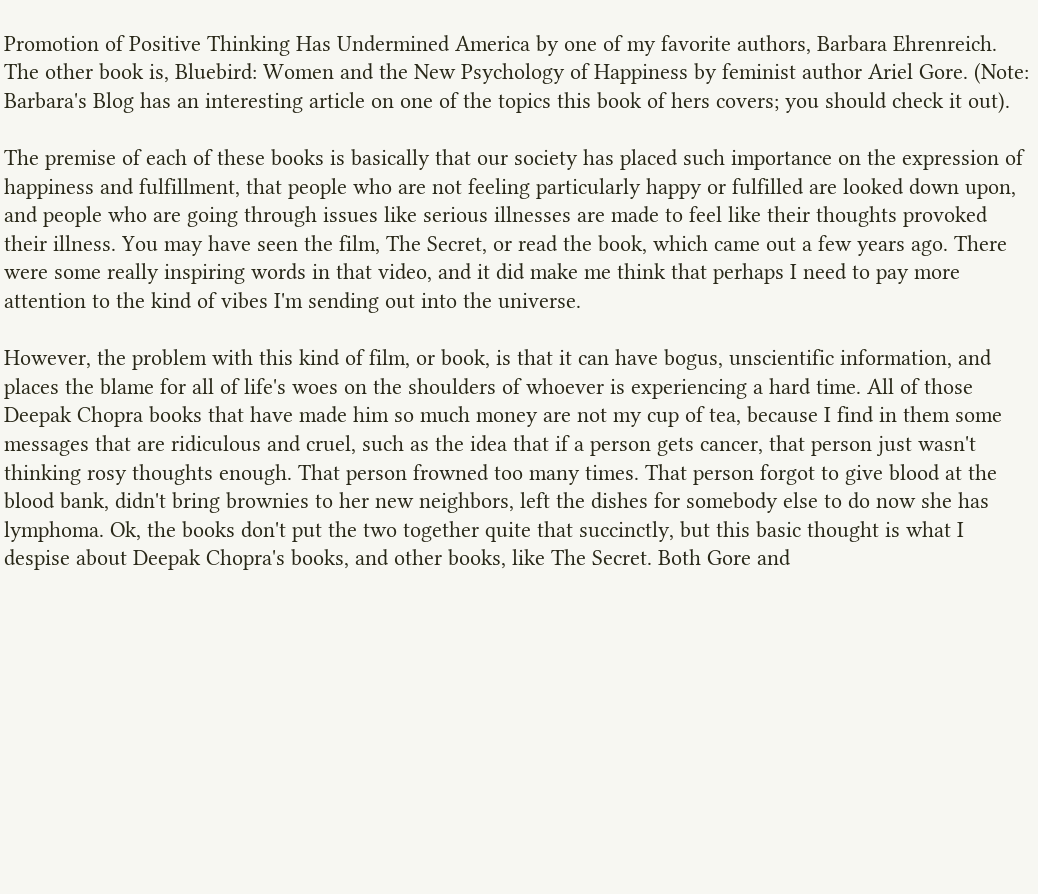Promotion of Positive Thinking Has Undermined America by one of my favorite authors, Barbara Ehrenreich. The other book is, Bluebird: Women and the New Psychology of Happiness by feminist author Ariel Gore. (Note: Barbara's Blog has an interesting article on one of the topics this book of hers covers; you should check it out).

The premise of each of these books is basically that our society has placed such importance on the expression of happiness and fulfillment, that people who are not feeling particularly happy or fulfilled are looked down upon, and people who are going through issues like serious illnesses are made to feel like their thoughts provoked their illness. You may have seen the film, The Secret, or read the book, which came out a few years ago. There were some really inspiring words in that video, and it did make me think that perhaps I need to pay more attention to the kind of vibes I'm sending out into the universe.

However, the problem with this kind of film, or book, is that it can have bogus, unscientific information, and places the blame for all of life's woes on the shoulders of whoever is experiencing a hard time. All of those Deepak Chopra books that have made him so much money are not my cup of tea, because I find in them some messages that are ridiculous and cruel, such as the idea that if a person gets cancer, that person just wasn't thinking rosy thoughts enough. That person frowned too many times. That person forgot to give blood at the blood bank, didn't bring brownies to her new neighbors, left the dishes for somebody else to do now she has lymphoma. Ok, the books don't put the two together quite that succinctly, but this basic thought is what I despise about Deepak Chopra's books, and other books, like The Secret. Both Gore and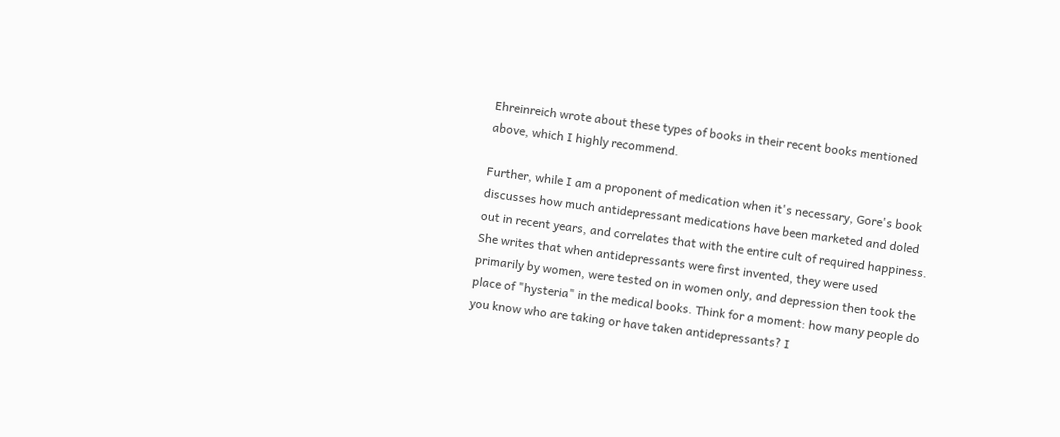Ehreinreich wrote about these types of books in their recent books mentioned above, which I highly recommend.

Further, while I am a proponent of medication when it's necessary, Gore's book discusses how much antidepressant medications have been marketed and doled out in recent years, and correlates that with the entire cult of required happiness. She writes that when antidepressants were first invented, they were used primarily by women, were tested on in women only, and depression then took the place of "hysteria" in the medical books. Think for a moment: how many people do you know who are taking or have taken antidepressants? I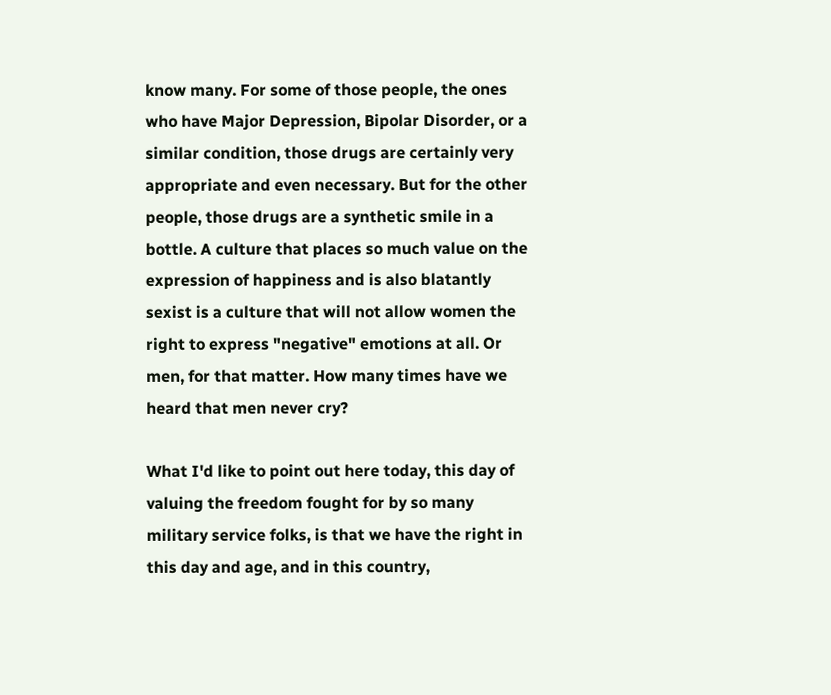know many. For some of those people, the ones who have Major Depression, Bipolar Disorder, or a similar condition, those drugs are certainly very appropriate and even necessary. But for the other people, those drugs are a synthetic smile in a bottle. A culture that places so much value on the expression of happiness and is also blatantly sexist is a culture that will not allow women the right to express "negative" emotions at all. Or men, for that matter. How many times have we heard that men never cry?

What I'd like to point out here today, this day of valuing the freedom fought for by so many military service folks, is that we have the right in this day and age, and in this country,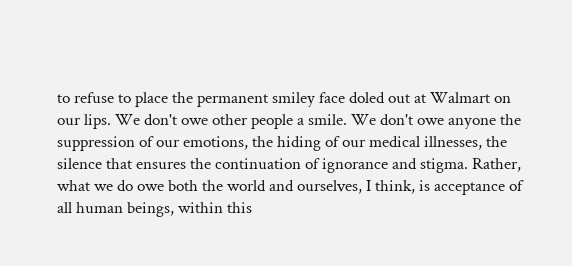to refuse to place the permanent smiley face doled out at Walmart on our lips. We don't owe other people a smile. We don't owe anyone the suppression of our emotions, the hiding of our medical illnesses, the silence that ensures the continuation of ignorance and stigma. Rather, what we do owe both the world and ourselves, I think, is acceptance of all human beings, within this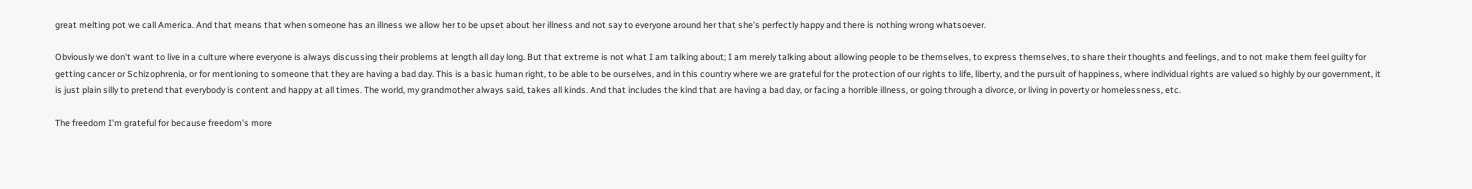great melting pot we call America. And that means that when someone has an illness we allow her to be upset about her illness and not say to everyone around her that she's perfectly happy and there is nothing wrong whatsoever.

Obviously we don't want to live in a culture where everyone is always discussing their problems at length all day long. But that extreme is not what I am talking about; I am merely talking about allowing people to be themselves, to express themselves, to share their thoughts and feelings, and to not make them feel guilty for getting cancer or Schizophrenia, or for mentioning to someone that they are having a bad day. This is a basic human right, to be able to be ourselves, and in this country where we are grateful for the protection of our rights to life, liberty, and the pursuit of happiness, where individual rights are valued so highly by our government, it is just plain silly to pretend that everybody is content and happy at all times. The world, my grandmother always said, takes all kinds. And that includes the kind that are having a bad day, or facing a horrible illness, or going through a divorce, or living in poverty or homelessness, etc.

The freedom I'm grateful for because freedom's more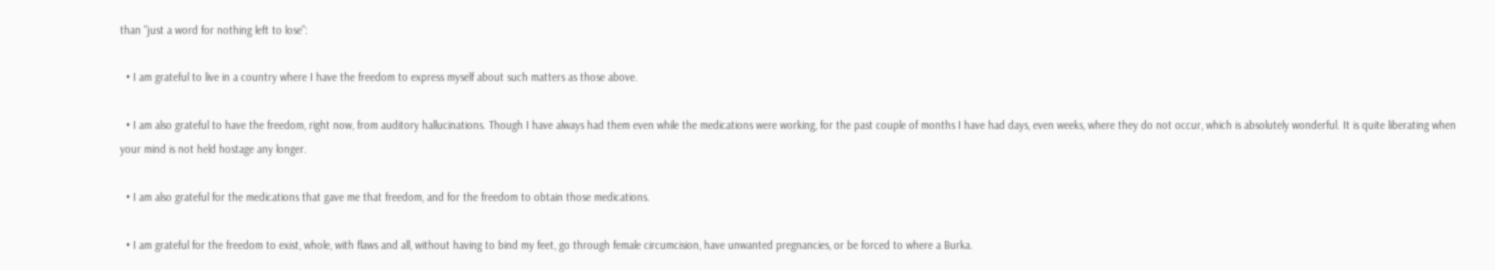than "just a word for nothing left to lose":

  • I am grateful to live in a country where I have the freedom to express myself about such matters as those above.

  • I am also grateful to have the freedom, right now, from auditory hallucinations. Though I have always had them even while the medications were working, for the past couple of months I have had days, even weeks, where they do not occur, which is absolutely wonderful. It is quite liberating when your mind is not held hostage any longer.

  • I am also grateful for the medications that gave me that freedom, and for the freedom to obtain those medications.

  • I am grateful for the freedom to exist, whole, with flaws and all, without having to bind my feet, go through female circumcision, have unwanted pregnancies, or be forced to where a Burka.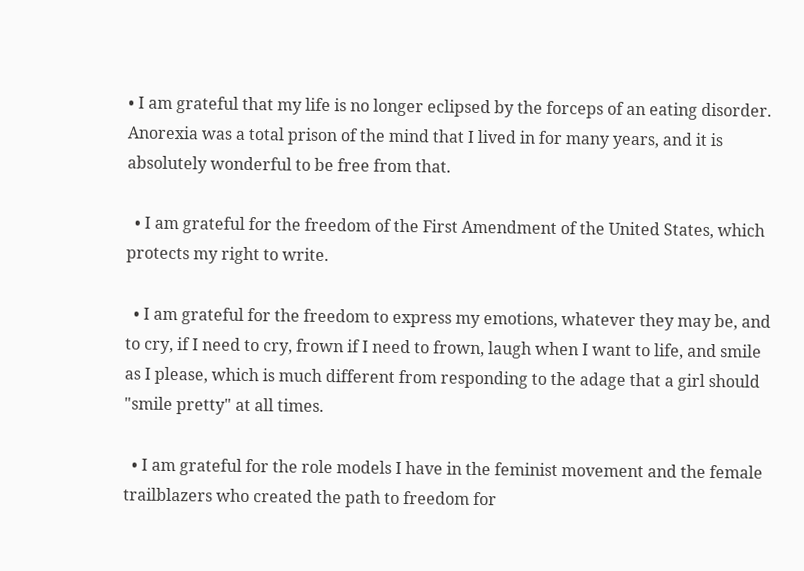• I am grateful that my life is no longer eclipsed by the forceps of an eating disorder. Anorexia was a total prison of the mind that I lived in for many years, and it is absolutely wonderful to be free from that.

  • I am grateful for the freedom of the First Amendment of the United States, which protects my right to write.

  • I am grateful for the freedom to express my emotions, whatever they may be, and to cry, if I need to cry, frown if I need to frown, laugh when I want to life, and smile as I please, which is much different from responding to the adage that a girl should "smile pretty" at all times.

  • I am grateful for the role models I have in the feminist movement and the female trailblazers who created the path to freedom for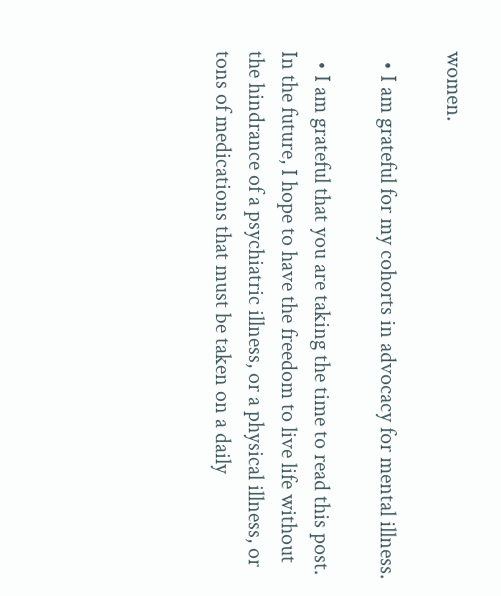women.

  • I am grateful for my cohorts in advocacy for mental illness.

  • I am grateful that you are taking the time to read this post.
In the future, I hope to have the freedom to live life without the hindrance of a psychiatric illness, or a physical illness, or tons of medications that must be taken on a daily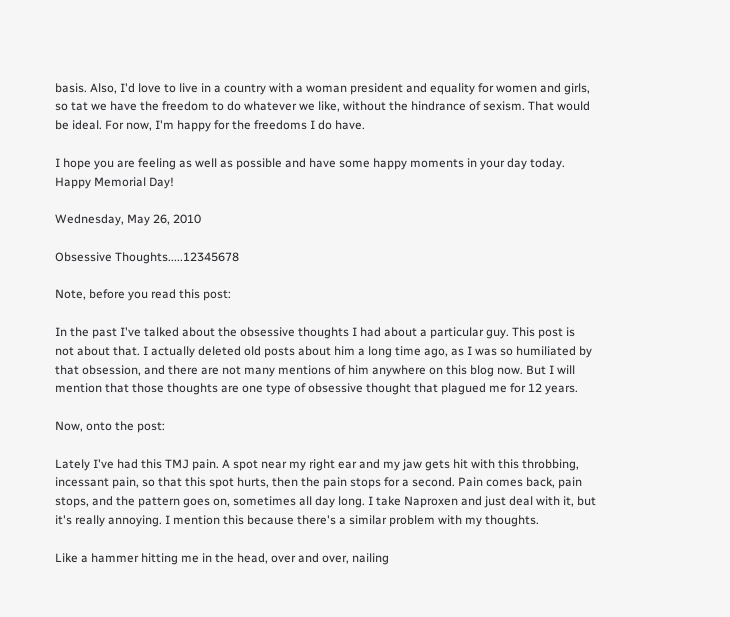basis. Also, I'd love to live in a country with a woman president and equality for women and girls, so tat we have the freedom to do whatever we like, without the hindrance of sexism. That would be ideal. For now, I'm happy for the freedoms I do have.

I hope you are feeling as well as possible and have some happy moments in your day today. Happy Memorial Day!

Wednesday, May 26, 2010

Obsessive Thoughts.....12345678

Note, before you read this post:

In the past I've talked about the obsessive thoughts I had about a particular guy. This post is not about that. I actually deleted old posts about him a long time ago, as I was so humiliated by that obsession, and there are not many mentions of him anywhere on this blog now. But I will mention that those thoughts are one type of obsessive thought that plagued me for 12 years.

Now, onto the post:

Lately I've had this TMJ pain. A spot near my right ear and my jaw gets hit with this throbbing, incessant pain, so that this spot hurts, then the pain stops for a second. Pain comes back, pain stops, and the pattern goes on, sometimes all day long. I take Naproxen and just deal with it, but it's really annoying. I mention this because there's a similar problem with my thoughts.

Like a hammer hitting me in the head, over and over, nailing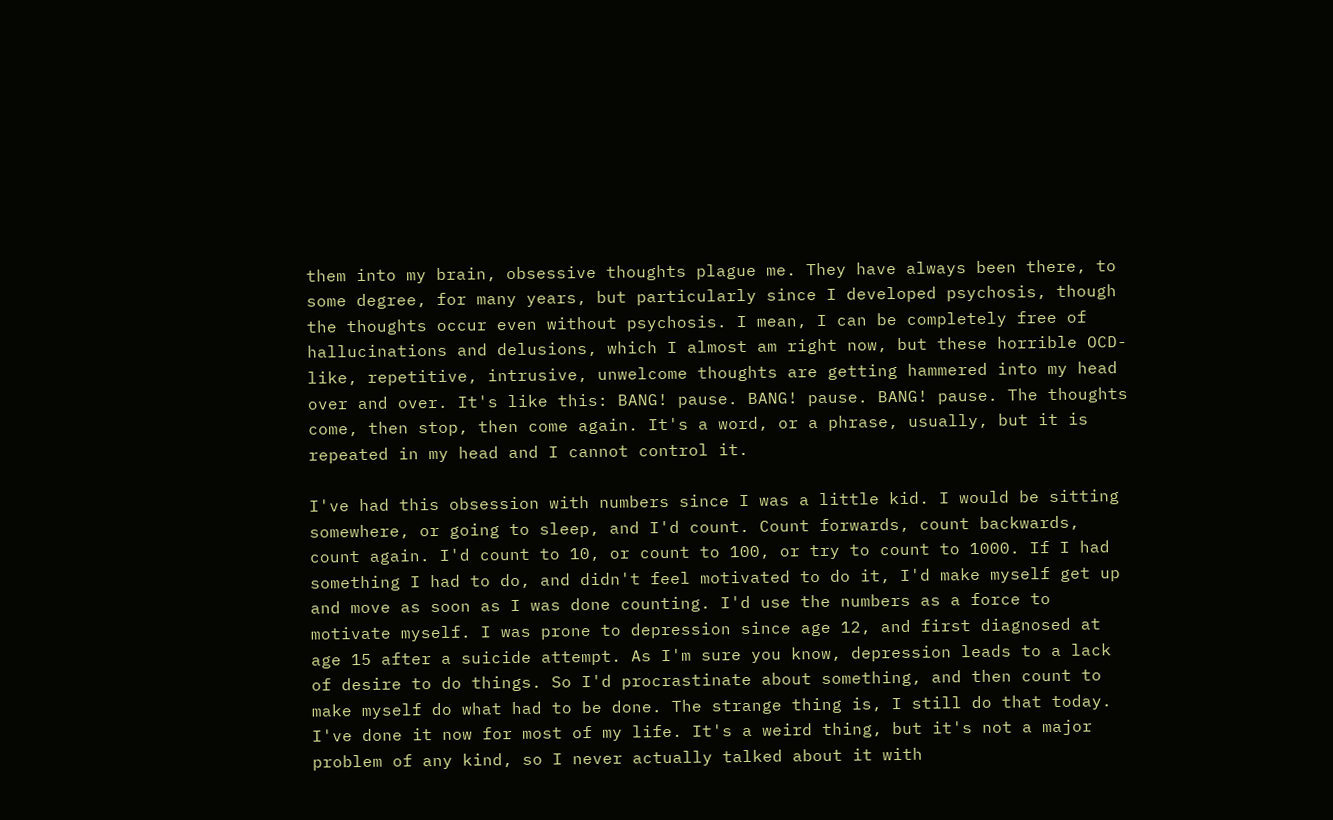them into my brain, obsessive thoughts plague me. They have always been there, to some degree, for many years, but particularly since I developed psychosis, though the thoughts occur even without psychosis. I mean, I can be completely free of hallucinations and delusions, which I almost am right now, but these horrible OCD-like, repetitive, intrusive, unwelcome thoughts are getting hammered into my head over and over. It's like this: BANG! pause. BANG! pause. BANG! pause. The thoughts come, then stop, then come again. It's a word, or a phrase, usually, but it is repeated in my head and I cannot control it.

I've had this obsession with numbers since I was a little kid. I would be sitting somewhere, or going to sleep, and I'd count. Count forwards, count backwards, count again. I'd count to 10, or count to 100, or try to count to 1000. If I had something I had to do, and didn't feel motivated to do it, I'd make myself get up and move as soon as I was done counting. I'd use the numbers as a force to motivate myself. I was prone to depression since age 12, and first diagnosed at age 15 after a suicide attempt. As I'm sure you know, depression leads to a lack of desire to do things. So I'd procrastinate about something, and then count to make myself do what had to be done. The strange thing is, I still do that today. I've done it now for most of my life. It's a weird thing, but it's not a major problem of any kind, so I never actually talked about it with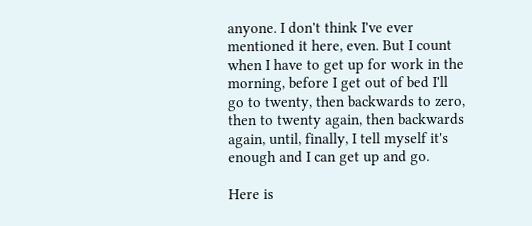anyone. I don't think I've ever mentioned it here, even. But I count when I have to get up for work in the morning, before I get out of bed I'll go to twenty, then backwards to zero, then to twenty again, then backwards again, until, finally, I tell myself it's enough and I can get up and go.

Here is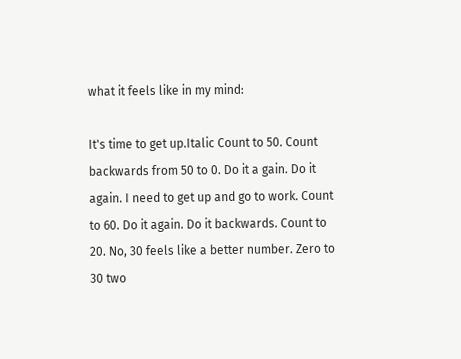what it feels like in my mind:

It's time to get up.Italic Count to 50. Count backwards from 50 to 0. Do it a gain. Do it again. I need to get up and go to work. Count to 60. Do it again. Do it backwards. Count to 20. No, 30 feels like a better number. Zero to 30 two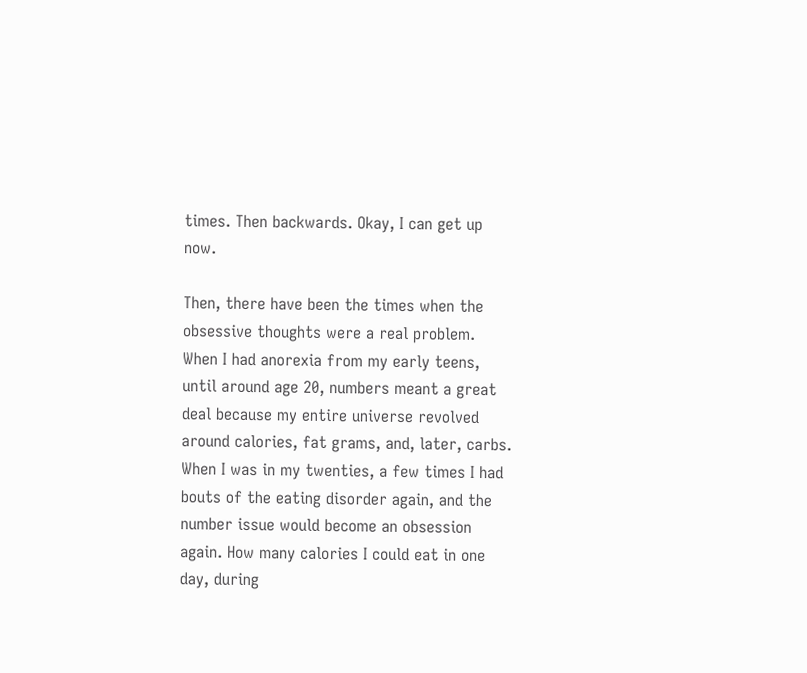times. Then backwards. Okay, I can get up now.

Then, there have been the times when the obsessive thoughts were a real problem. When I had anorexia from my early teens, until around age 20, numbers meant a great deal because my entire universe revolved around calories, fat grams, and, later, carbs. When I was in my twenties, a few times I had bouts of the eating disorder again, and the number issue would become an obsession again. How many calories I could eat in one day, during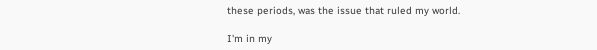these periods, was the issue that ruled my world.

I'm in my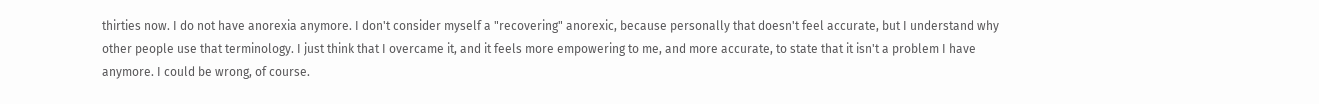thirties now. I do not have anorexia anymore. I don't consider myself a "recovering" anorexic, because personally that doesn't feel accurate, but I understand why other people use that terminology. I just think that I overcame it, and it feels more empowering to me, and more accurate, to state that it isn't a problem I have anymore. I could be wrong, of course.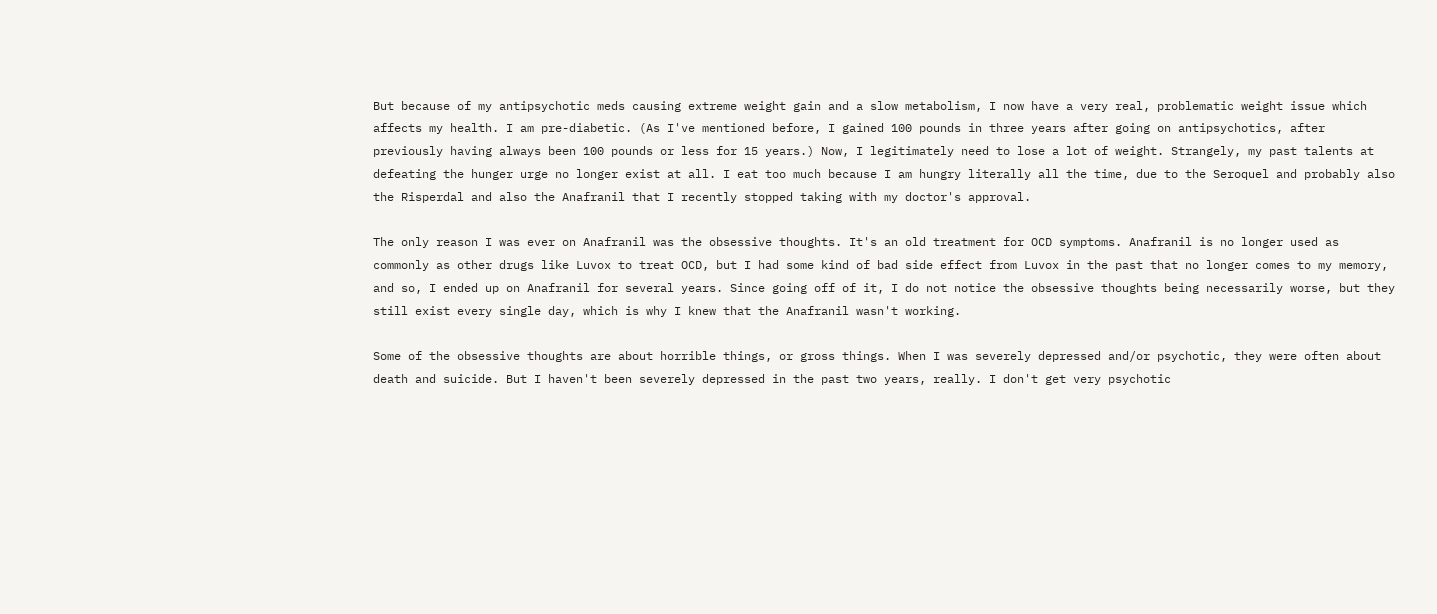But because of my antipsychotic meds causing extreme weight gain and a slow metabolism, I now have a very real, problematic weight issue which affects my health. I am pre-diabetic. (As I've mentioned before, I gained 100 pounds in three years after going on antipsychotics, after previously having always been 100 pounds or less for 15 years.) Now, I legitimately need to lose a lot of weight. Strangely, my past talents at defeating the hunger urge no longer exist at all. I eat too much because I am hungry literally all the time, due to the Seroquel and probably also the Risperdal and also the Anafranil that I recently stopped taking with my doctor's approval.

The only reason I was ever on Anafranil was the obsessive thoughts. It's an old treatment for OCD symptoms. Anafranil is no longer used as commonly as other drugs like Luvox to treat OCD, but I had some kind of bad side effect from Luvox in the past that no longer comes to my memory, and so, I ended up on Anafranil for several years. Since going off of it, I do not notice the obsessive thoughts being necessarily worse, but they still exist every single day, which is why I knew that the Anafranil wasn't working.

Some of the obsessive thoughts are about horrible things, or gross things. When I was severely depressed and/or psychotic, they were often about death and suicide. But I haven't been severely depressed in the past two years, really. I don't get very psychotic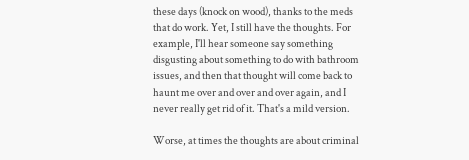these days (knock on wood), thanks to the meds that do work. Yet, I still have the thoughts. For example, I'll hear someone say something disgusting about something to do with bathroom issues, and then that thought will come back to haunt me over and over and over again, and I never really get rid of it. That's a mild version.

Worse, at times the thoughts are about criminal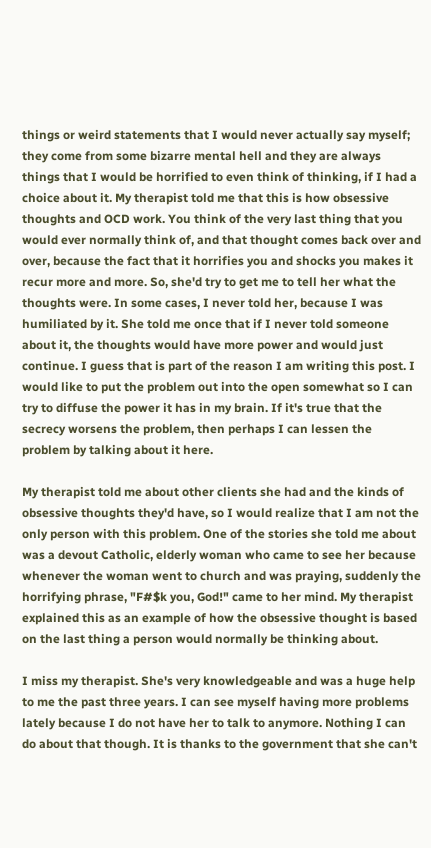things or weird statements that I would never actually say myself; they come from some bizarre mental hell and they are always things that I would be horrified to even think of thinking, if I had a choice about it. My therapist told me that this is how obsessive thoughts and OCD work. You think of the very last thing that you would ever normally think of, and that thought comes back over and over, because the fact that it horrifies you and shocks you makes it recur more and more. So, she'd try to get me to tell her what the thoughts were. In some cases, I never told her, because I was humiliated by it. She told me once that if I never told someone about it, the thoughts would have more power and would just continue. I guess that is part of the reason I am writing this post. I would like to put the problem out into the open somewhat so I can try to diffuse the power it has in my brain. If it's true that the secrecy worsens the problem, then perhaps I can lessen the problem by talking about it here.

My therapist told me about other clients she had and the kinds of obsessive thoughts they'd have, so I would realize that I am not the only person with this problem. One of the stories she told me about was a devout Catholic, elderly woman who came to see her because whenever the woman went to church and was praying, suddenly the horrifying phrase, "F#$k you, God!" came to her mind. My therapist explained this as an example of how the obsessive thought is based on the last thing a person would normally be thinking about.

I miss my therapist. She's very knowledgeable and was a huge help to me the past three years. I can see myself having more problems lately because I do not have her to talk to anymore. Nothing I can do about that though. It is thanks to the government that she can't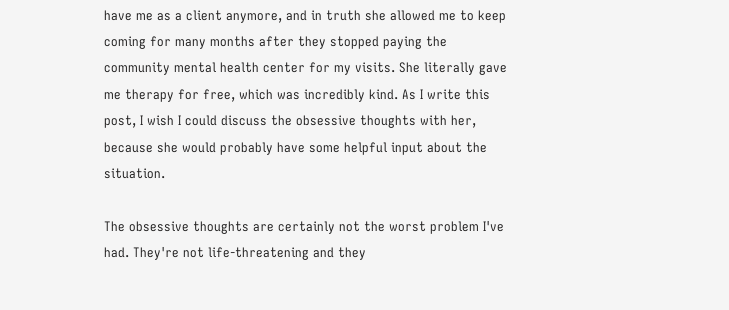have me as a client anymore, and in truth she allowed me to keep coming for many months after they stopped paying the community mental health center for my visits. She literally gave me therapy for free, which was incredibly kind. As I write this post, I wish I could discuss the obsessive thoughts with her, because she would probably have some helpful input about the situation.

The obsessive thoughts are certainly not the worst problem I've had. They're not life-threatening and they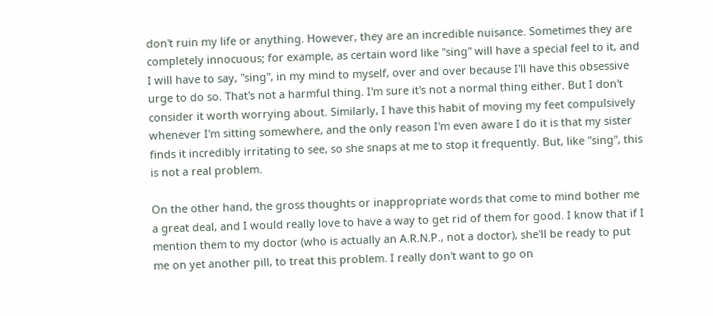don't ruin my life or anything. However, they are an incredible nuisance. Sometimes they are completely innocuous; for example, as certain word like "sing" will have a special feel to it, and I will have to say, "sing", in my mind to myself, over and over because I'll have this obsessive urge to do so. That's not a harmful thing. I'm sure it's not a normal thing either. But I don't consider it worth worrying about. Similarly, I have this habit of moving my feet compulsively whenever I'm sitting somewhere, and the only reason I'm even aware I do it is that my sister finds it incredibly irritating to see, so she snaps at me to stop it frequently. But, like "sing", this is not a real problem.

On the other hand, the gross thoughts or inappropriate words that come to mind bother me a great deal, and I would really love to have a way to get rid of them for good. I know that if I mention them to my doctor (who is actually an A.R.N.P., not a doctor), she'll be ready to put me on yet another pill, to treat this problem. I really don't want to go on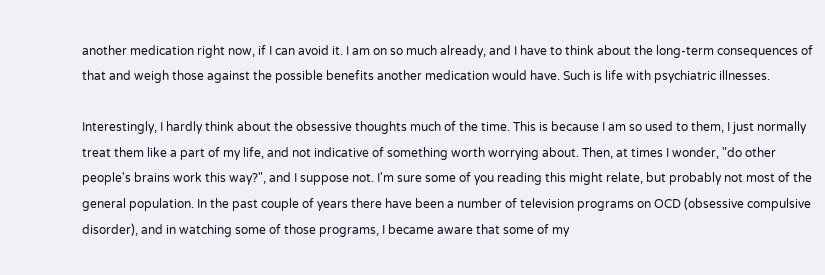another medication right now, if I can avoid it. I am on so much already, and I have to think about the long-term consequences of that and weigh those against the possible benefits another medication would have. Such is life with psychiatric illnesses.

Interestingly, I hardly think about the obsessive thoughts much of the time. This is because I am so used to them, I just normally treat them like a part of my life, and not indicative of something worth worrying about. Then, at times I wonder, "do other people's brains work this way?", and I suppose not. I'm sure some of you reading this might relate, but probably not most of the general population. In the past couple of years there have been a number of television programs on OCD (obsessive compulsive disorder), and in watching some of those programs, I became aware that some of my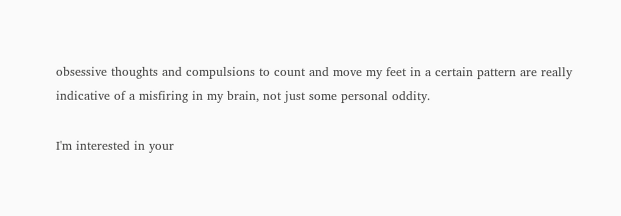obsessive thoughts and compulsions to count and move my feet in a certain pattern are really indicative of a misfiring in my brain, not just some personal oddity.

I'm interested in your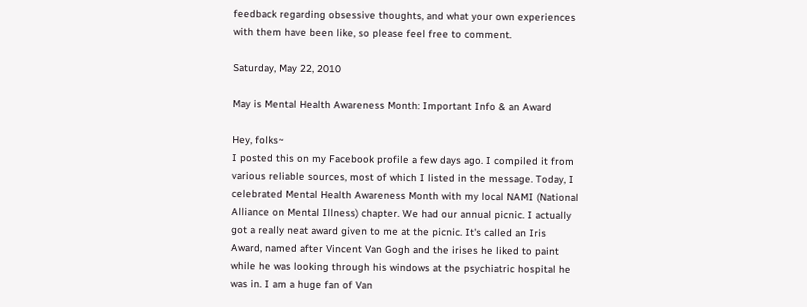feedback regarding obsessive thoughts, and what your own experiences with them have been like, so please feel free to comment.

Saturday, May 22, 2010

May is Mental Health Awareness Month: Important Info & an Award

Hey, folks~
I posted this on my Facebook profile a few days ago. I compiled it from various reliable sources, most of which I listed in the message. Today, I celebrated Mental Health Awareness Month with my local NAMI (National Alliance on Mental Illness) chapter. We had our annual picnic. I actually got a really neat award given to me at the picnic. It's called an Iris Award, named after Vincent Van Gogh and the irises he liked to paint while he was looking through his windows at the psychiatric hospital he was in. I am a huge fan of Van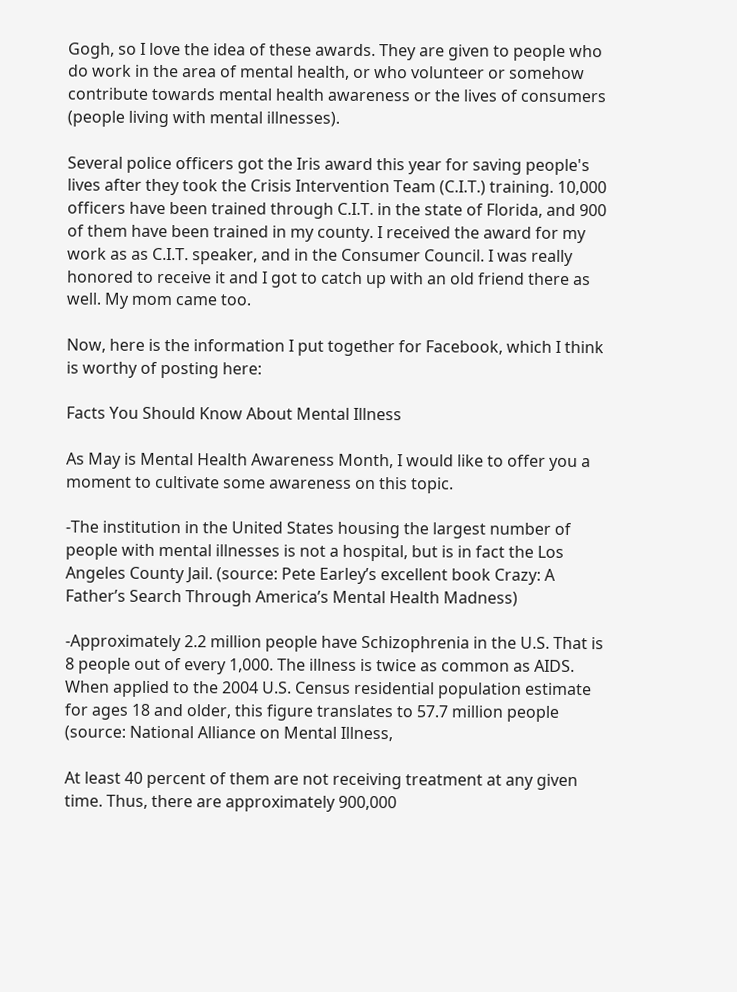Gogh, so I love the idea of these awards. They are given to people who do work in the area of mental health, or who volunteer or somehow contribute towards mental health awareness or the lives of consumers (people living with mental illnesses).

Several police officers got the Iris award this year for saving people's lives after they took the Crisis Intervention Team (C.I.T.) training. 10,000 officers have been trained through C.I.T. in the state of Florida, and 900 of them have been trained in my county. I received the award for my work as as C.I.T. speaker, and in the Consumer Council. I was really honored to receive it and I got to catch up with an old friend there as well. My mom came too.

Now, here is the information I put together for Facebook, which I think is worthy of posting here:

Facts You Should Know About Mental Illness

As May is Mental Health Awareness Month, I would like to offer you a moment to cultivate some awareness on this topic.

-The institution in the United States housing the largest number of people with mental illnesses is not a hospital, but is in fact the Los Angeles County Jail. (source: Pete Earley’s excellent book Crazy: A Father’s Search Through America’s Mental Health Madness)

-Approximately 2.2 million people have Schizophrenia in the U.S. That is 8 people out of every 1,000. The illness is twice as common as AIDS. When applied to the 2004 U.S. Census residential population estimate for ages 18 and older, this figure translates to 57.7 million people (source: National Alliance on Mental Illness,

At least 40 percent of them are not receiving treatment at any given time. Thus, there are approximately 900,000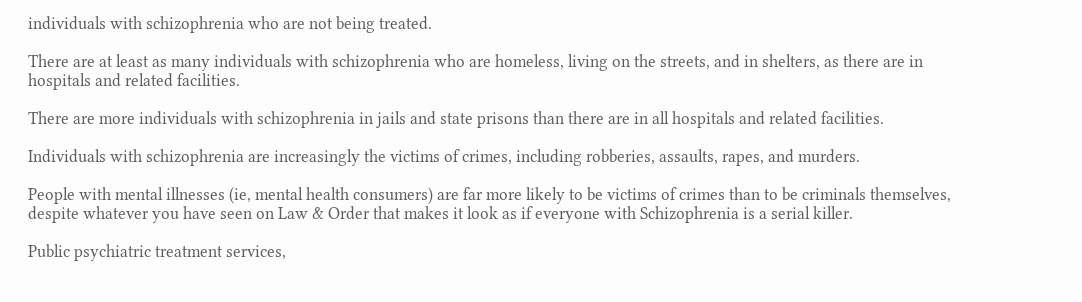individuals with schizophrenia who are not being treated.

There are at least as many individuals with schizophrenia who are homeless, living on the streets, and in shelters, as there are in hospitals and related facilities.

There are more individuals with schizophrenia in jails and state prisons than there are in all hospitals and related facilities.

Individuals with schizophrenia are increasingly the victims of crimes, including robberies, assaults, rapes, and murders.

People with mental illnesses (ie, mental health consumers) are far more likely to be victims of crimes than to be criminals themselves, despite whatever you have seen on Law & Order that makes it look as if everyone with Schizophrenia is a serial killer.

Public psychiatric treatment services,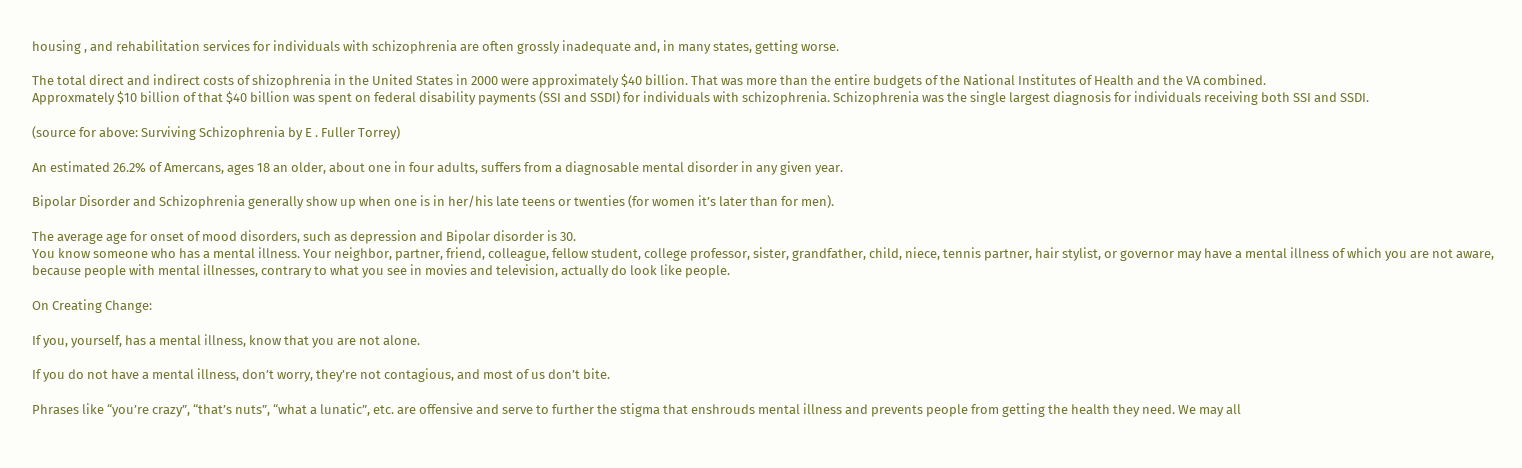housing , and rehabilitation services for individuals with schizophrenia are often grossly inadequate and, in many states, getting worse.

The total direct and indirect costs of shizophrenia in the United States in 2000 were approximately $40 billion. That was more than the entire budgets of the National Institutes of Health and the VA combined.
Approxmately $10 billion of that $40 billion was spent on federal disability payments (SSI and SSDI) for individuals with schizophrenia. Schizophrenia was the single largest diagnosis for individuals receiving both SSI and SSDI.

(source for above: Surviving Schizophrenia by E . Fuller Torrey)

An estimated 26.2% of Amercans, ages 18 an older, about one in four adults, suffers from a diagnosable mental disorder in any given year.

Bipolar Disorder and Schizophrenia generally show up when one is in her/his late teens or twenties (for women it’s later than for men).

The average age for onset of mood disorders, such as depression and Bipolar disorder is 30.
You know someone who has a mental illness. Your neighbor, partner, friend, colleague, fellow student, college professor, sister, grandfather, child, niece, tennis partner, hair stylist, or governor may have a mental illness of which you are not aware, because people with mental illnesses, contrary to what you see in movies and television, actually do look like people.

On Creating Change:

If you, yourself, has a mental illness, know that you are not alone.

If you do not have a mental illness, don’t worry, they’re not contagious, and most of us don’t bite.

Phrases like “you’re crazy”, “that’s nuts”, “what a lunatic”, etc. are offensive and serve to further the stigma that enshrouds mental illness and prevents people from getting the health they need. We may all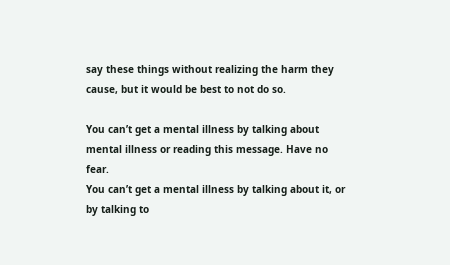say these things without realizing the harm they cause, but it would be best to not do so.

You can’t get a mental illness by talking about mental illness or reading this message. Have no fear.
You can’t get a mental illness by talking about it, or by talking to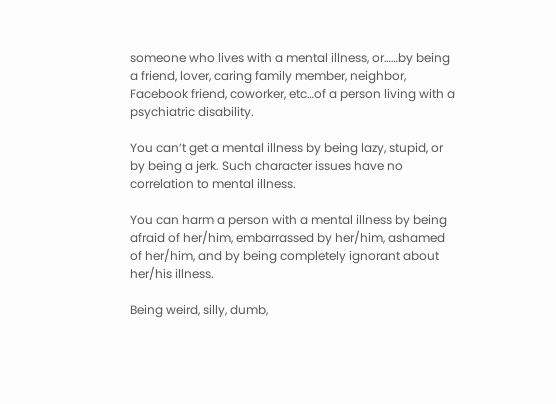someone who lives with a mental illness, or……by being a friend, lover, caring family member, neighbor, Facebook friend, coworker, etc…of a person living with a psychiatric disability.

You can’t get a mental illness by being lazy, stupid, or by being a jerk. Such character issues have no correlation to mental illness.

You can harm a person with a mental illness by being afraid of her/him, embarrassed by her/him, ashamed of her/him, and by being completely ignorant about her/his illness.

Being weird, silly, dumb,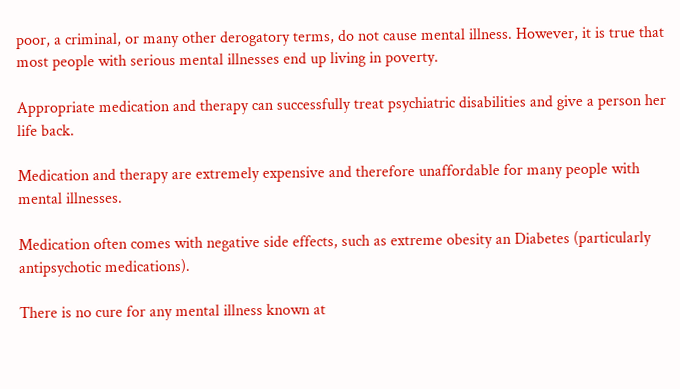poor, a criminal, or many other derogatory terms, do not cause mental illness. However, it is true that most people with serious mental illnesses end up living in poverty.

Appropriate medication and therapy can successfully treat psychiatric disabilities and give a person her life back.

Medication and therapy are extremely expensive and therefore unaffordable for many people with mental illnesses.

Medication often comes with negative side effects, such as extreme obesity an Diabetes (particularly antipsychotic medications).

There is no cure for any mental illness known at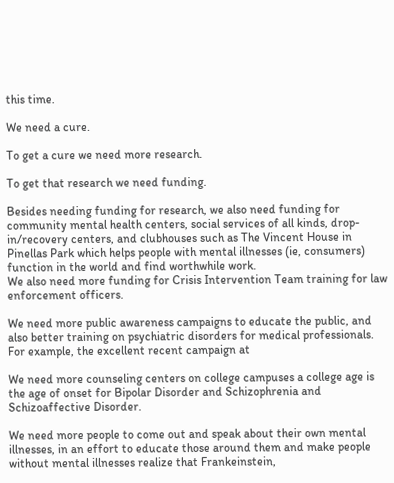this time.

We need a cure.

To get a cure we need more research.

To get that research we need funding.

Besides needing funding for research, we also need funding for community mental health centers, social services of all kinds, drop-in/recovery centers, and clubhouses such as The Vincent House in Pinellas Park which helps people with mental illnesses (ie, consumers) function in the world and find worthwhile work.
We also need more funding for Crisis Intervention Team training for law enforcement officers.

We need more public awareness campaigns to educate the public, and also better training on psychiatric disorders for medical professionals. For example, the excellent recent campaign at

We need more counseling centers on college campuses a college age is the age of onset for Bipolar Disorder and Schizophrenia and Schizoaffective Disorder.

We need more people to come out and speak about their own mental illnesses, in an effort to educate those around them and make people without mental illnesses realize that Frankeinstein,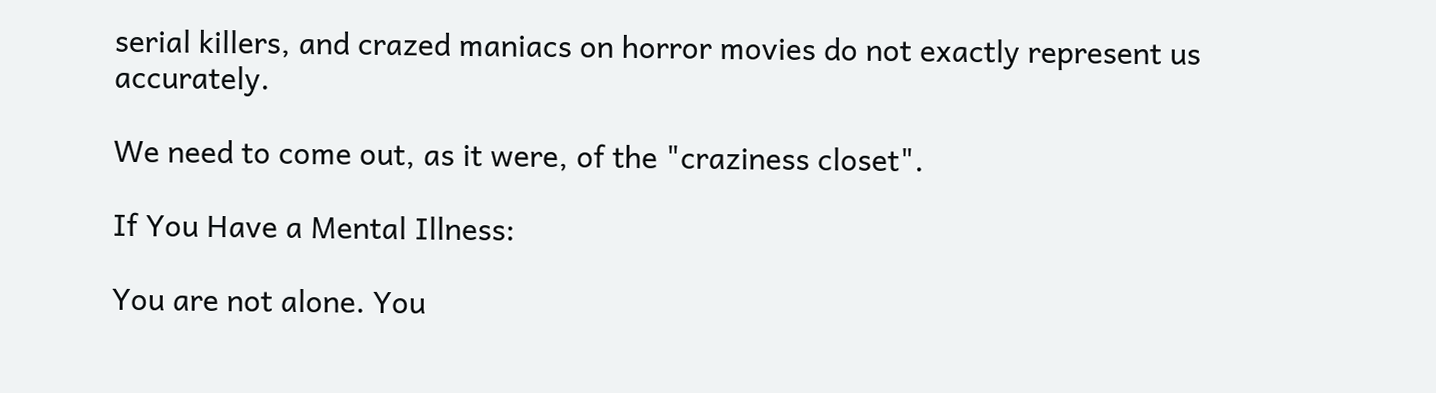serial killers, and crazed maniacs on horror movies do not exactly represent us accurately.

We need to come out, as it were, of the "craziness closet".

If You Have a Mental Illness:

You are not alone. You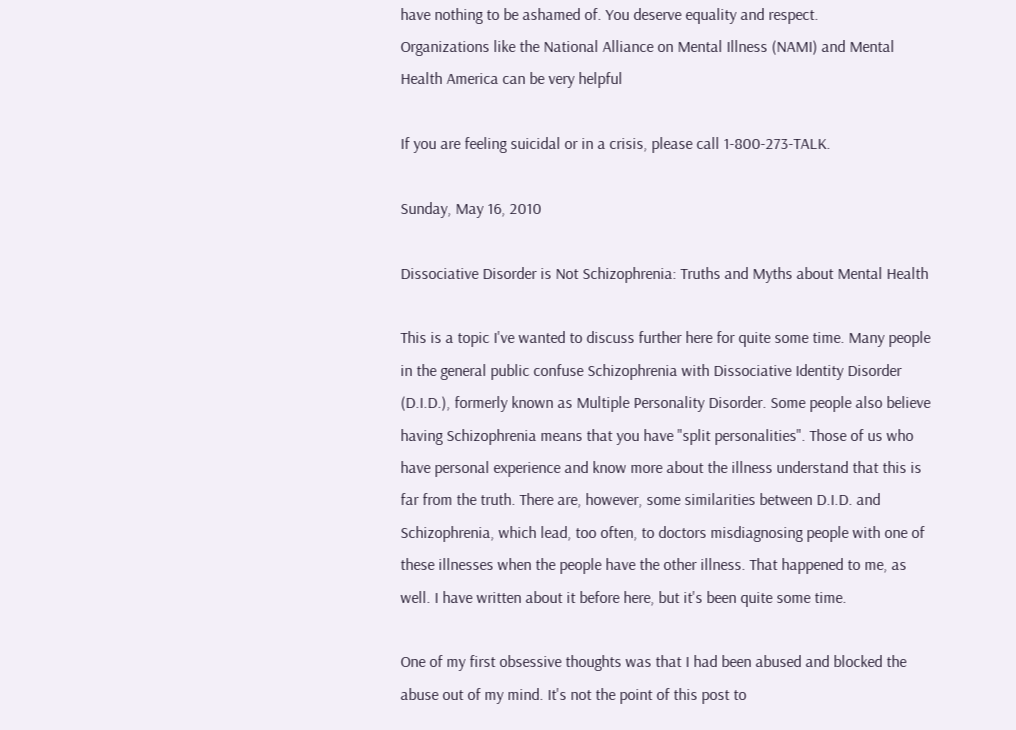have nothing to be ashamed of. You deserve equality and respect.
Organizations like the National Alliance on Mental Illness (NAMI) and Mental Health America can be very helpful

If you are feeling suicidal or in a crisis, please call 1-800-273-TALK.

Sunday, May 16, 2010

Dissociative Disorder is Not Schizophrenia: Truths and Myths about Mental Health

This is a topic I've wanted to discuss further here for quite some time. Many people in the general public confuse Schizophrenia with Dissociative Identity Disorder (D.I.D.), formerly known as Multiple Personality Disorder. Some people also believe having Schizophrenia means that you have "split personalities". Those of us who have personal experience and know more about the illness understand that this is far from the truth. There are, however, some similarities between D.I.D. and Schizophrenia, which lead, too often, to doctors misdiagnosing people with one of these illnesses when the people have the other illness. That happened to me, as well. I have written about it before here, but it's been quite some time.

One of my first obsessive thoughts was that I had been abused and blocked the abuse out of my mind. It's not the point of this post to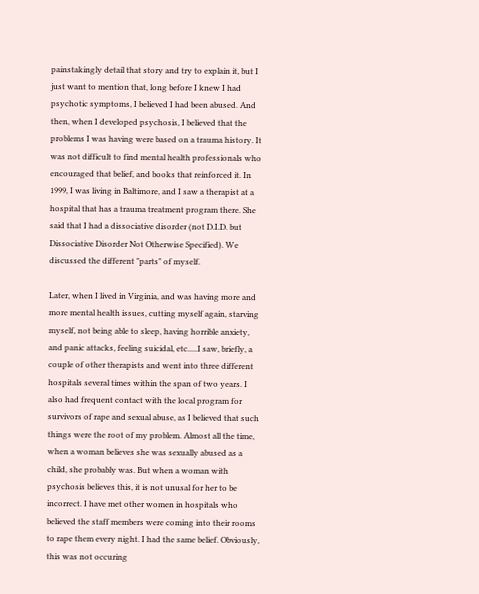painstakingly detail that story and try to explain it, but I just want to mention that, long before I knew I had psychotic symptoms, I believed I had been abused. And then, when I developed psychosis, I believed that the problems I was having were based on a trauma history. It was not difficult to find mental health professionals who encouraged that belief, and books that reinforced it. In 1999, I was living in Baltimore, and I saw a therapist at a hospital that has a trauma treatment program there. She said that I had a dissociative disorder (not D.I.D. but Dissociative Disorder Not Otherwise Specified). We discussed the different "parts" of myself.

Later, when I lived in Virginia, and was having more and more mental health issues, cutting myself again, starving myself, not being able to sleep, having horrible anxiety, and panic attacks, feeling suicidal, etc.....I saw, briefly, a couple of other therapists and went into three different hospitals several times within the span of two years. I also had frequent contact with the local program for survivors of rape and sexual abuse, as I believed that such things were the root of my problem. Almost all the time, when a woman believes she was sexually abused as a child, she probably was. But when a woman with psychosis believes this, it is not unusal for her to be incorrect. I have met other women in hospitals who believed the staff members were coming into their rooms to rape them every night. I had the same belief. Obviously, this was not occuring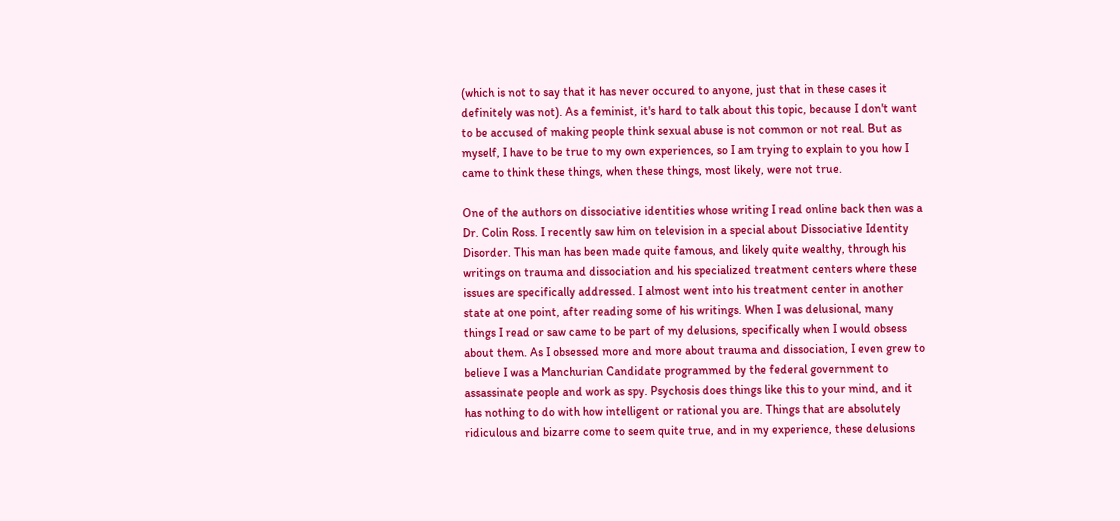(which is not to say that it has never occured to anyone, just that in these cases it definitely was not). As a feminist, it's hard to talk about this topic, because I don't want to be accused of making people think sexual abuse is not common or not real. But as myself, I have to be true to my own experiences, so I am trying to explain to you how I came to think these things, when these things, most likely, were not true.

One of the authors on dissociative identities whose writing I read online back then was a Dr. Colin Ross. I recently saw him on television in a special about Dissociative Identity Disorder. This man has been made quite famous, and likely quite wealthy, through his writings on trauma and dissociation and his specialized treatment centers where these issues are specifically addressed. I almost went into his treatment center in another state at one point, after reading some of his writings. When I was delusional, many things I read or saw came to be part of my delusions, specifically when I would obsess about them. As I obsessed more and more about trauma and dissociation, I even grew to believe I was a Manchurian Candidate programmed by the federal government to assassinate people and work as spy. Psychosis does things like this to your mind, and it has nothing to do with how intelligent or rational you are. Things that are absolutely ridiculous and bizarre come to seem quite true, and in my experience, these delusions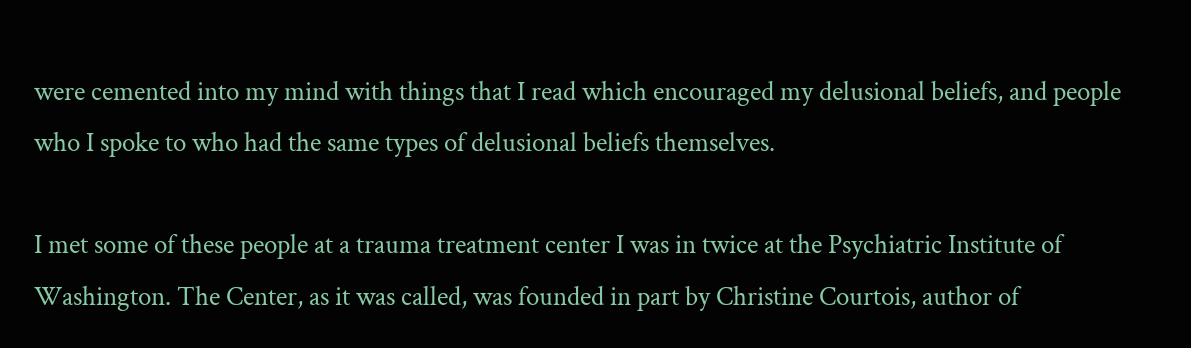were cemented into my mind with things that I read which encouraged my delusional beliefs, and people who I spoke to who had the same types of delusional beliefs themselves.

I met some of these people at a trauma treatment center I was in twice at the Psychiatric Institute of Washington. The Center, as it was called, was founded in part by Christine Courtois, author of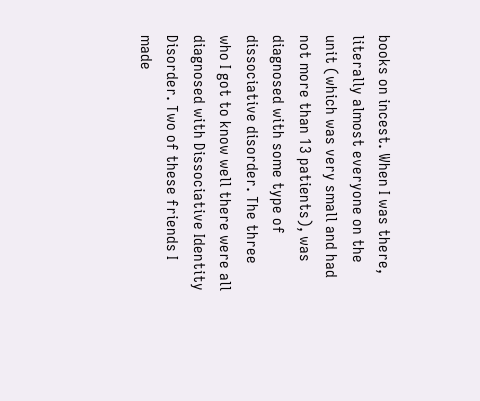books on incest. When I was there, literally almost everyone on the unit (which was very small and had not more than 13 patients), was diagnosed with some type of dissociative disorder. The three who I got to know well there were all diagnosed with Dissociative Identity Disorder. Two of these friends I made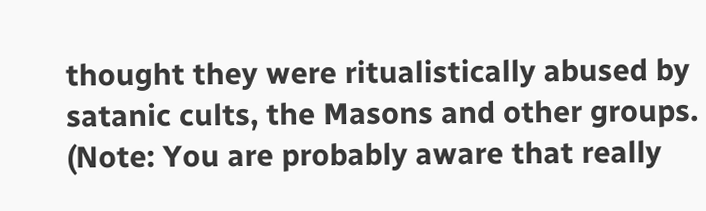thought they were ritualistically abused by satanic cults, the Masons and other groups. (Note: You are probably aware that really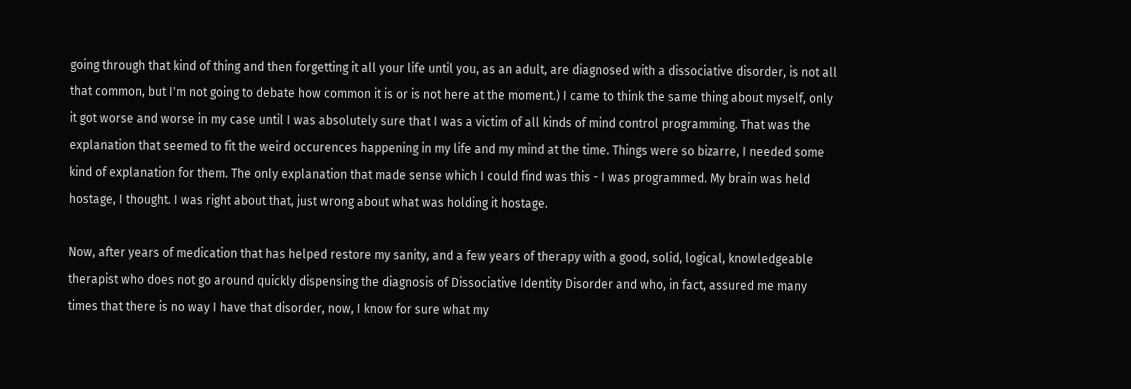going through that kind of thing and then forgetting it all your life until you, as an adult, are diagnosed with a dissociative disorder, is not all that common, but I'm not going to debate how common it is or is not here at the moment.) I came to think the same thing about myself, only it got worse and worse in my case until I was absolutely sure that I was a victim of all kinds of mind control programming. That was the explanation that seemed to fit the weird occurences happening in my life and my mind at the time. Things were so bizarre, I needed some kind of explanation for them. The only explanation that made sense which I could find was this - I was programmed. My brain was held hostage, I thought. I was right about that, just wrong about what was holding it hostage.

Now, after years of medication that has helped restore my sanity, and a few years of therapy with a good, solid, logical, knowledgeable therapist who does not go around quickly dispensing the diagnosis of Dissociative Identity Disorder and who, in fact, assured me many times that there is no way I have that disorder, now, I know for sure what my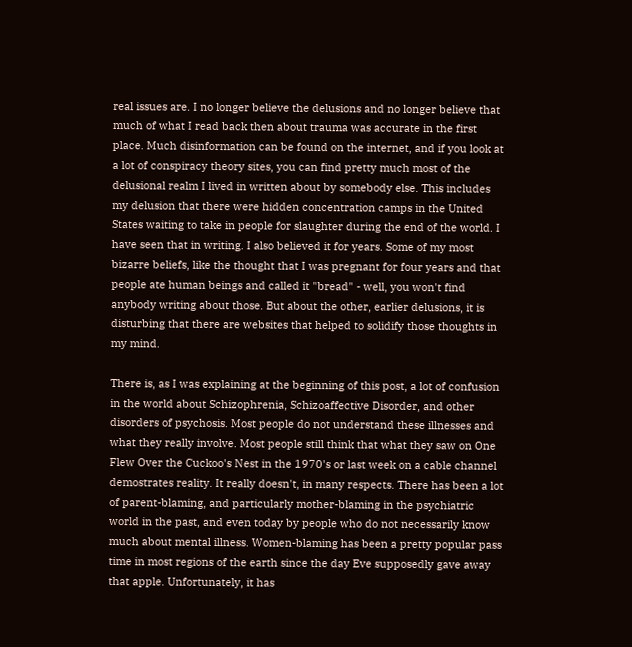real issues are. I no longer believe the delusions and no longer believe that much of what I read back then about trauma was accurate in the first place. Much disinformation can be found on the internet, and if you look at a lot of conspiracy theory sites, you can find pretty much most of the delusional realm I lived in written about by somebody else. This includes my delusion that there were hidden concentration camps in the United States waiting to take in people for slaughter during the end of the world. I have seen that in writing. I also believed it for years. Some of my most bizarre beliefs, like the thought that I was pregnant for four years and that people ate human beings and called it "bread" - well, you won't find anybody writing about those. But about the other, earlier delusions, it is disturbing that there are websites that helped to solidify those thoughts in my mind.

There is, as I was explaining at the beginning of this post, a lot of confusion in the world about Schizophrenia, Schizoaffective Disorder, and other disorders of psychosis. Most people do not understand these illnesses and what they really involve. Most people still think that what they saw on One Flew Over the Cuckoo's Nest in the 1970's or last week on a cable channel demostrates reality. It really doesn't, in many respects. There has been a lot of parent-blaming, and particularly mother-blaming in the psychiatric world in the past, and even today by people who do not necessarily know much about mental illness. Women-blaming has been a pretty popular pass time in most regions of the earth since the day Eve supposedly gave away that apple. Unfortunately, it has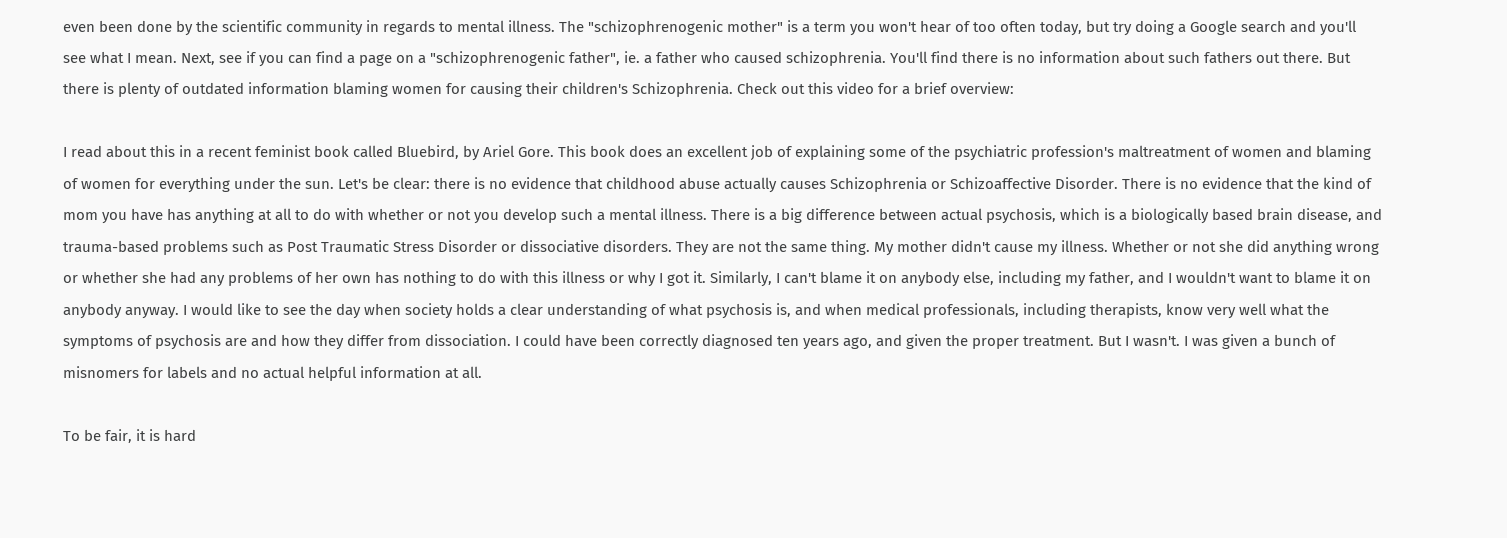even been done by the scientific community in regards to mental illness. The "schizophrenogenic mother" is a term you won't hear of too often today, but try doing a Google search and you'll see what I mean. Next, see if you can find a page on a "schizophrenogenic father", ie. a father who caused schizophrenia. You'll find there is no information about such fathers out there. But there is plenty of outdated information blaming women for causing their children's Schizophrenia. Check out this video for a brief overview:

I read about this in a recent feminist book called Bluebird, by Ariel Gore. This book does an excellent job of explaining some of the psychiatric profession's maltreatment of women and blaming of women for everything under the sun. Let's be clear: there is no evidence that childhood abuse actually causes Schizophrenia or Schizoaffective Disorder. There is no evidence that the kind of mom you have has anything at all to do with whether or not you develop such a mental illness. There is a big difference between actual psychosis, which is a biologically based brain disease, and trauma-based problems such as Post Traumatic Stress Disorder or dissociative disorders. They are not the same thing. My mother didn't cause my illness. Whether or not she did anything wrong or whether she had any problems of her own has nothing to do with this illness or why I got it. Similarly, I can't blame it on anybody else, including my father, and I wouldn't want to blame it on anybody anyway. I would like to see the day when society holds a clear understanding of what psychosis is, and when medical professionals, including therapists, know very well what the symptoms of psychosis are and how they differ from dissociation. I could have been correctly diagnosed ten years ago, and given the proper treatment. But I wasn't. I was given a bunch of misnomers for labels and no actual helpful information at all.

To be fair, it is hard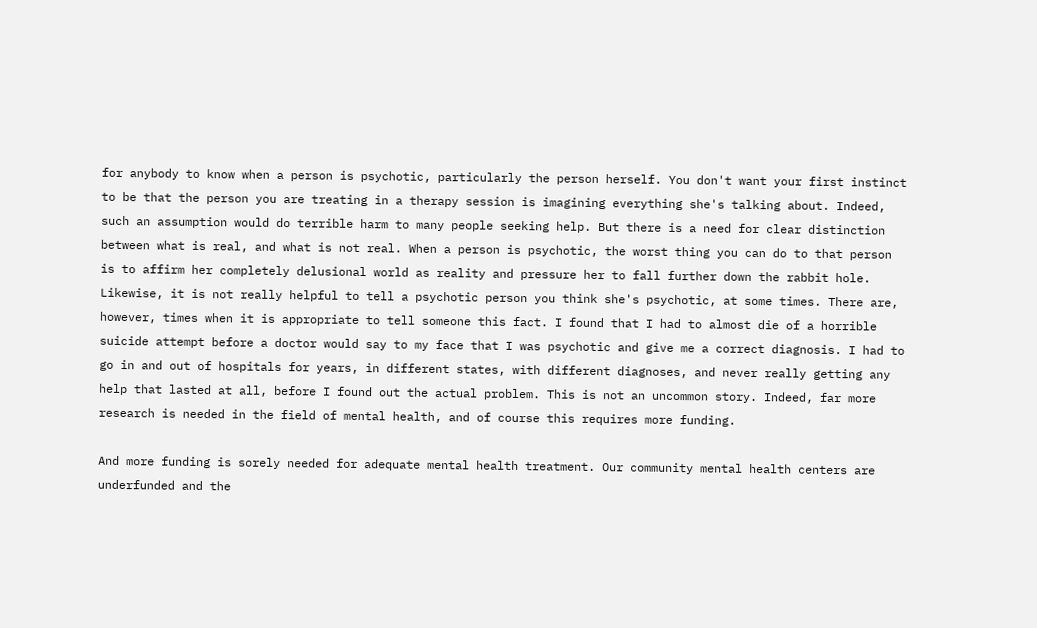for anybody to know when a person is psychotic, particularly the person herself. You don't want your first instinct to be that the person you are treating in a therapy session is imagining everything she's talking about. Indeed, such an assumption would do terrible harm to many people seeking help. But there is a need for clear distinction between what is real, and what is not real. When a person is psychotic, the worst thing you can do to that person is to affirm her completely delusional world as reality and pressure her to fall further down the rabbit hole. Likewise, it is not really helpful to tell a psychotic person you think she's psychotic, at some times. There are, however, times when it is appropriate to tell someone this fact. I found that I had to almost die of a horrible suicide attempt before a doctor would say to my face that I was psychotic and give me a correct diagnosis. I had to go in and out of hospitals for years, in different states, with different diagnoses, and never really getting any help that lasted at all, before I found out the actual problem. This is not an uncommon story. Indeed, far more research is needed in the field of mental health, and of course this requires more funding.

And more funding is sorely needed for adequate mental health treatment. Our community mental health centers are underfunded and the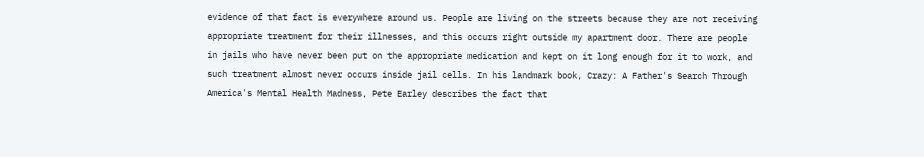evidence of that fact is everywhere around us. People are living on the streets because they are not receiving appropriate treatment for their illnesses, and this occurs right outside my apartment door. There are people in jails who have never been put on the appropriate medication and kept on it long enough for it to work, and such treatment almost never occurs inside jail cells. In his landmark book, Crazy: A Father's Search Through America's Mental Health Madness, Pete Earley describes the fact that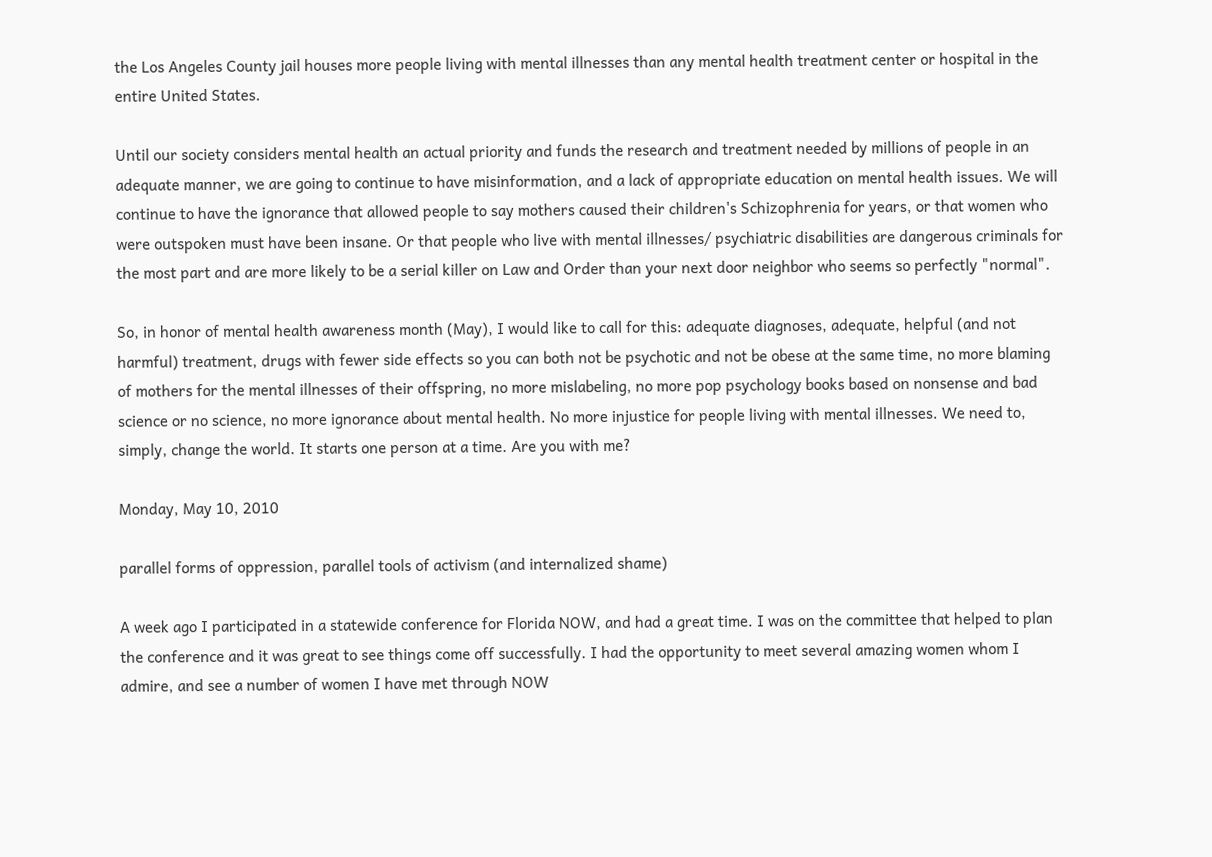the Los Angeles County jail houses more people living with mental illnesses than any mental health treatment center or hospital in the entire United States.

Until our society considers mental health an actual priority and funds the research and treatment needed by millions of people in an adequate manner, we are going to continue to have misinformation, and a lack of appropriate education on mental health issues. We will continue to have the ignorance that allowed people to say mothers caused their children's Schizophrenia for years, or that women who were outspoken must have been insane. Or that people who live with mental illnesses/ psychiatric disabilities are dangerous criminals for the most part and are more likely to be a serial killer on Law and Order than your next door neighbor who seems so perfectly "normal".

So, in honor of mental health awareness month (May), I would like to call for this: adequate diagnoses, adequate, helpful (and not harmful) treatment, drugs with fewer side effects so you can both not be psychotic and not be obese at the same time, no more blaming of mothers for the mental illnesses of their offspring, no more mislabeling, no more pop psychology books based on nonsense and bad science or no science, no more ignorance about mental health. No more injustice for people living with mental illnesses. We need to, simply, change the world. It starts one person at a time. Are you with me?

Monday, May 10, 2010

parallel forms of oppression, parallel tools of activism (and internalized shame)

A week ago I participated in a statewide conference for Florida NOW, and had a great time. I was on the committee that helped to plan the conference and it was great to see things come off successfully. I had the opportunity to meet several amazing women whom I admire, and see a number of women I have met through NOW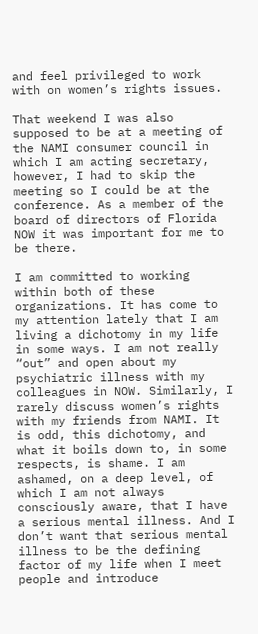and feel privileged to work with on women’s rights issues.

That weekend I was also supposed to be at a meeting of the NAMI consumer council in which I am acting secretary, however, I had to skip the meeting so I could be at the conference. As a member of the board of directors of Florida NOW it was important for me to be there.

I am committed to working within both of these organizations. It has come to my attention lately that I am living a dichotomy in my life in some ways. I am not really “out” and open about my psychiatric illness with my colleagues in NOW. Similarly, I rarely discuss women’s rights with my friends from NAMI. It is odd, this dichotomy, and what it boils down to, in some respects, is shame. I am ashamed, on a deep level, of which I am not always consciously aware, that I have a serious mental illness. And I don’t want that serious mental illness to be the defining factor of my life when I meet people and introduce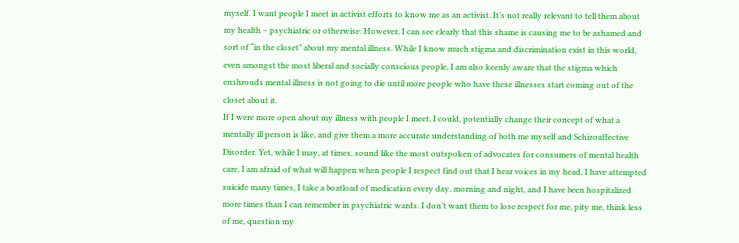myself. I want people I meet in activist efforts to know me as an activist. It’s not really relevant to tell them about my health – psychiatric or otherwise. However, I can see clearly that this shame is causing me to be ashamed and sort of “in the closet” about my mental illness. While I know much stigma and discrimination exist in this world, even amongst the most liberal and socially conscious people, I am also keenly aware that the stigma which enshrouds mental illness is not going to die until more people who have these illnesses start coming out of the closet about it.
If I were more open about my illness with people I meet, I could, potentially change their concept of what a mentally ill person is like, and give them a more accurate understanding of both me myself and Schizoaffective Disorder. Yet, while I may, at times, sound like the most outspoken of advocates for consumers of mental health care, I am afraid of what will happen when people I respect find out that I hear voices in my head, I have attempted suicide many times, I take a boatload of medication every day, morning and night, and I have been hospitalized more times than I can remember in psychiatric wards. I don’t want them to lose respect for me, pity me, think less of me, question my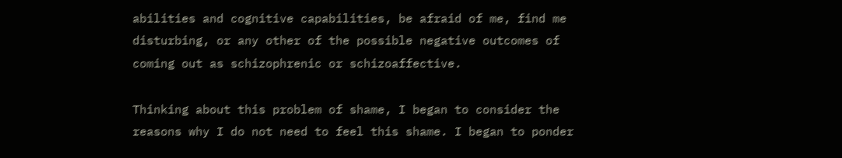abilities and cognitive capabilities, be afraid of me, find me disturbing, or any other of the possible negative outcomes of coming out as schizophrenic or schizoaffective.

Thinking about this problem of shame, I began to consider the reasons why I do not need to feel this shame. I began to ponder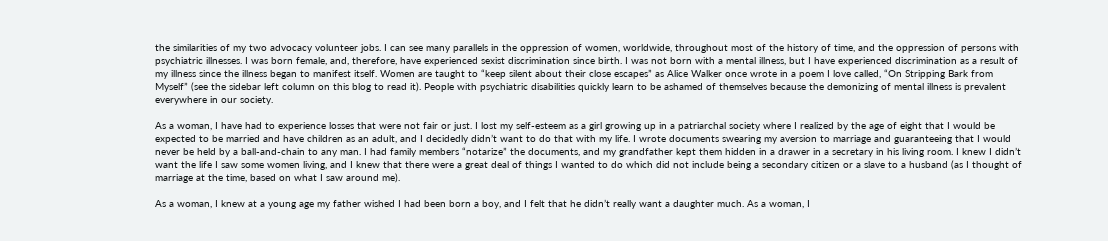the similarities of my two advocacy volunteer jobs. I can see many parallels in the oppression of women, worldwide, throughout most of the history of time, and the oppression of persons with psychiatric illnesses. I was born female, and, therefore, have experienced sexist discrimination since birth. I was not born with a mental illness, but I have experienced discrimination as a result of my illness since the illness began to manifest itself. Women are taught to “keep silent about their close escapes” as Alice Walker once wrote in a poem I love called, “On Stripping Bark from Myself” (see the sidebar left column on this blog to read it). People with psychiatric disabilities quickly learn to be ashamed of themselves because the demonizing of mental illness is prevalent everywhere in our society.

As a woman, I have had to experience losses that were not fair or just. I lost my self-esteem as a girl growing up in a patriarchal society where I realized by the age of eight that I would be expected to be married and have children as an adult, and I decidedly didn’t want to do that with my life. I wrote documents swearing my aversion to marriage and guaranteeing that I would never be held by a ball-and-chain to any man. I had family members “notarize” the documents, and my grandfather kept them hidden in a drawer in a secretary in his living room. I knew I didn’t want the life I saw some women living, and I knew that there were a great deal of things I wanted to do which did not include being a secondary citizen or a slave to a husband (as I thought of marriage at the time, based on what I saw around me).

As a woman, I knew at a young age my father wished I had been born a boy, and I felt that he didn’t really want a daughter much. As a woman, I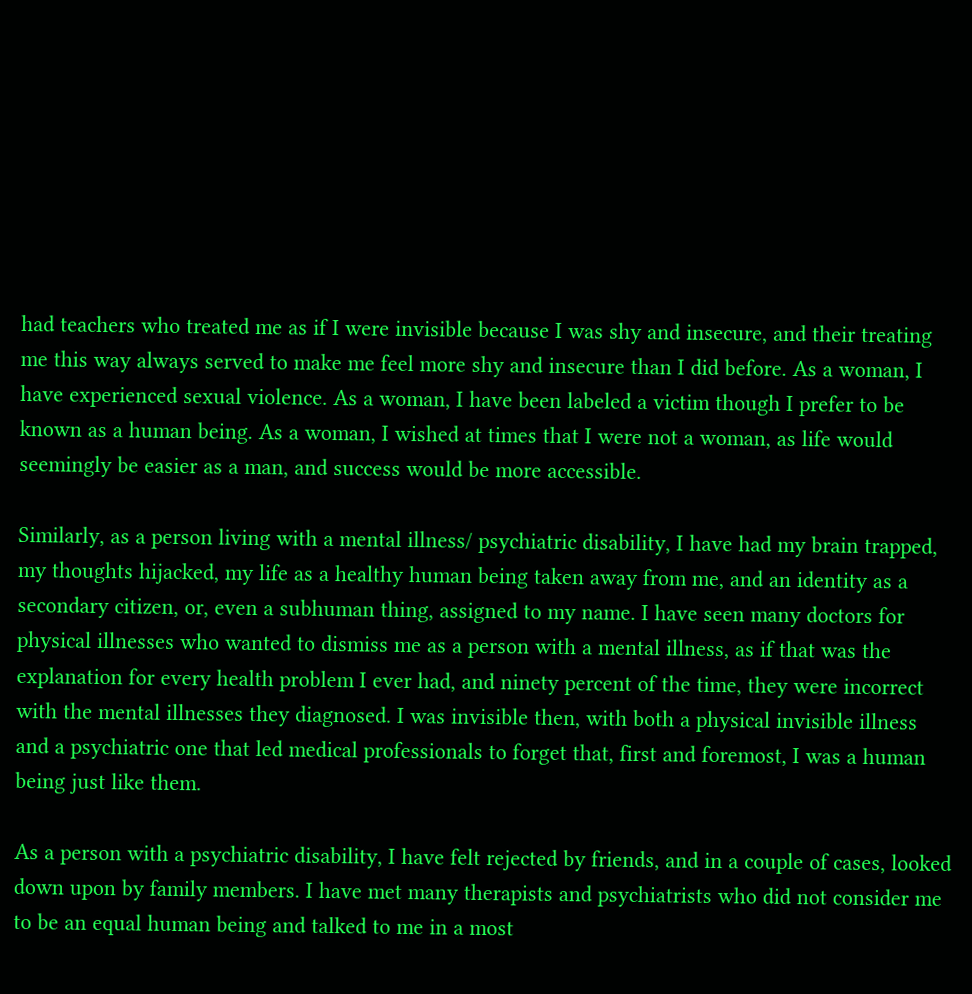had teachers who treated me as if I were invisible because I was shy and insecure, and their treating me this way always served to make me feel more shy and insecure than I did before. As a woman, I have experienced sexual violence. As a woman, I have been labeled a victim though I prefer to be known as a human being. As a woman, I wished at times that I were not a woman, as life would seemingly be easier as a man, and success would be more accessible.

Similarly, as a person living with a mental illness/ psychiatric disability, I have had my brain trapped, my thoughts hijacked, my life as a healthy human being taken away from me, and an identity as a secondary citizen, or, even a subhuman thing, assigned to my name. I have seen many doctors for physical illnesses who wanted to dismiss me as a person with a mental illness, as if that was the explanation for every health problem I ever had, and ninety percent of the time, they were incorrect with the mental illnesses they diagnosed. I was invisible then, with both a physical invisible illness and a psychiatric one that led medical professionals to forget that, first and foremost, I was a human being just like them.

As a person with a psychiatric disability, I have felt rejected by friends, and in a couple of cases, looked down upon by family members. I have met many therapists and psychiatrists who did not consider me to be an equal human being and talked to me in a most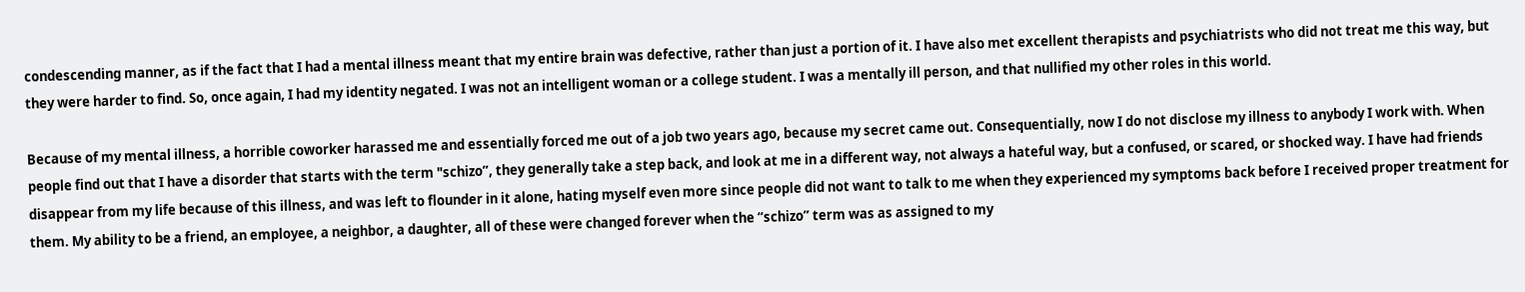condescending manner, as if the fact that I had a mental illness meant that my entire brain was defective, rather than just a portion of it. I have also met excellent therapists and psychiatrists who did not treat me this way, but they were harder to find. So, once again, I had my identity negated. I was not an intelligent woman or a college student. I was a mentally ill person, and that nullified my other roles in this world.

Because of my mental illness, a horrible coworker harassed me and essentially forced me out of a job two years ago, because my secret came out. Consequentially, now I do not disclose my illness to anybody I work with. When people find out that I have a disorder that starts with the term "schizo”, they generally take a step back, and look at me in a different way, not always a hateful way, but a confused, or scared, or shocked way. I have had friends disappear from my life because of this illness, and was left to flounder in it alone, hating myself even more since people did not want to talk to me when they experienced my symptoms back before I received proper treatment for them. My ability to be a friend, an employee, a neighbor, a daughter, all of these were changed forever when the “schizo” term was as assigned to my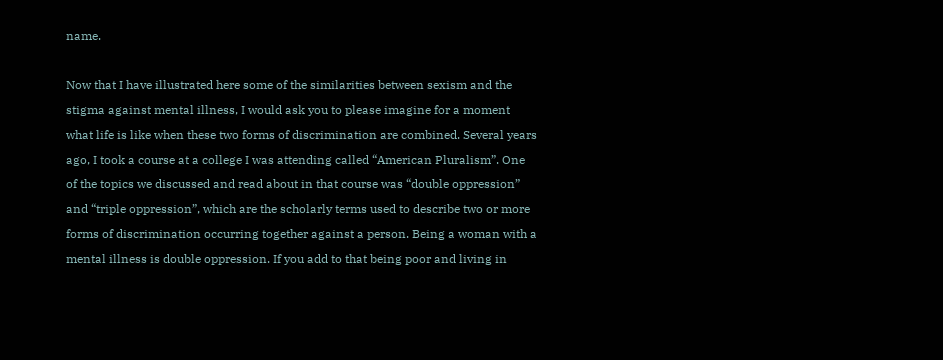name.

Now that I have illustrated here some of the similarities between sexism and the stigma against mental illness, I would ask you to please imagine for a moment what life is like when these two forms of discrimination are combined. Several years ago, I took a course at a college I was attending called “American Pluralism”. One of the topics we discussed and read about in that course was “double oppression” and “triple oppression”, which are the scholarly terms used to describe two or more forms of discrimination occurring together against a person. Being a woman with a mental illness is double oppression. If you add to that being poor and living in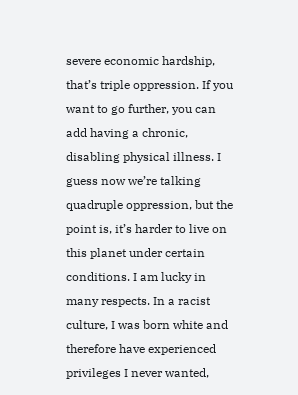severe economic hardship, that’s triple oppression. If you want to go further, you can add having a chronic, disabling physical illness. I guess now we’re talking quadruple oppression, but the point is, it’s harder to live on this planet under certain conditions. I am lucky in many respects. In a racist culture, I was born white and therefore have experienced privileges I never wanted,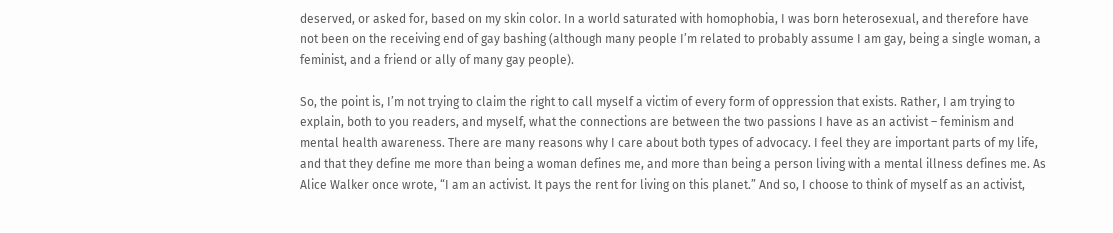deserved, or asked for, based on my skin color. In a world saturated with homophobia, I was born heterosexual, and therefore have not been on the receiving end of gay bashing (although many people I’m related to probably assume I am gay, being a single woman, a feminist, and a friend or ally of many gay people).

So, the point is, I’m not trying to claim the right to call myself a victim of every form of oppression that exists. Rather, I am trying to explain, both to you readers, and myself, what the connections are between the two passions I have as an activist – feminism and mental health awareness. There are many reasons why I care about both types of advocacy. I feel they are important parts of my life, and that they define me more than being a woman defines me, and more than being a person living with a mental illness defines me. As Alice Walker once wrote, “I am an activist. It pays the rent for living on this planet.” And so, I choose to think of myself as an activist,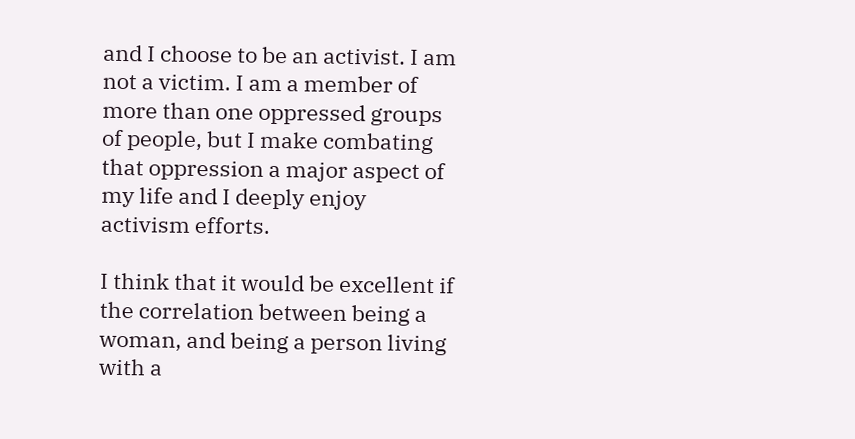and I choose to be an activist. I am not a victim. I am a member of more than one oppressed groups of people, but I make combating that oppression a major aspect of my life and I deeply enjoy activism efforts.

I think that it would be excellent if the correlation between being a woman, and being a person living with a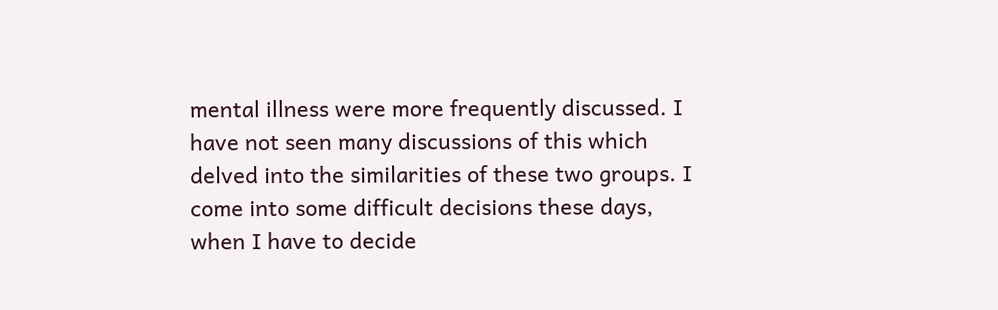mental illness were more frequently discussed. I have not seen many discussions of this which delved into the similarities of these two groups. I come into some difficult decisions these days, when I have to decide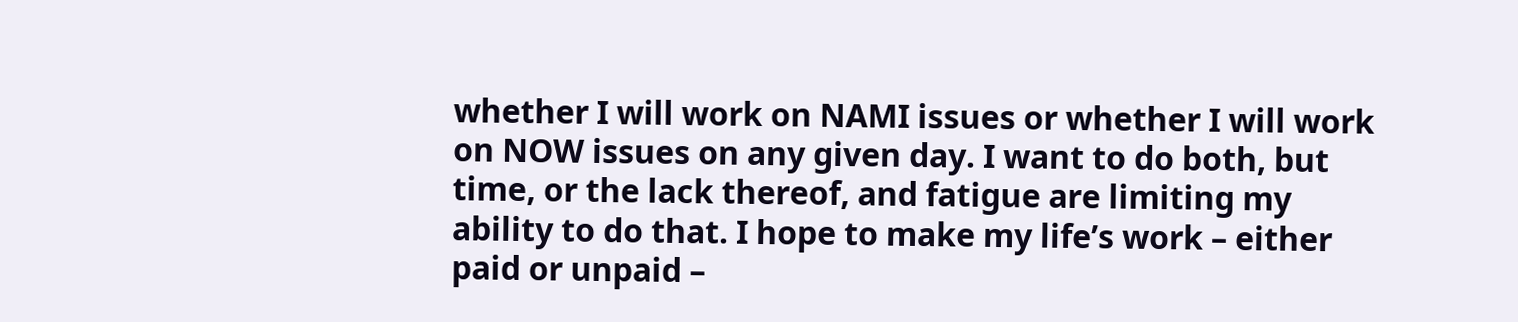whether I will work on NAMI issues or whether I will work on NOW issues on any given day. I want to do both, but time, or the lack thereof, and fatigue are limiting my ability to do that. I hope to make my life’s work – either paid or unpaid –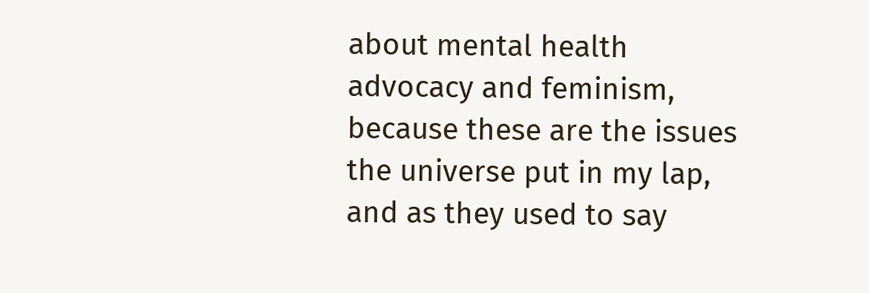about mental health advocacy and feminism, because these are the issues the universe put in my lap, and as they used to say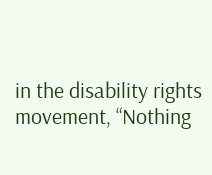in the disability rights movement, “Nothing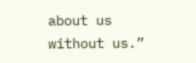about us without us.”